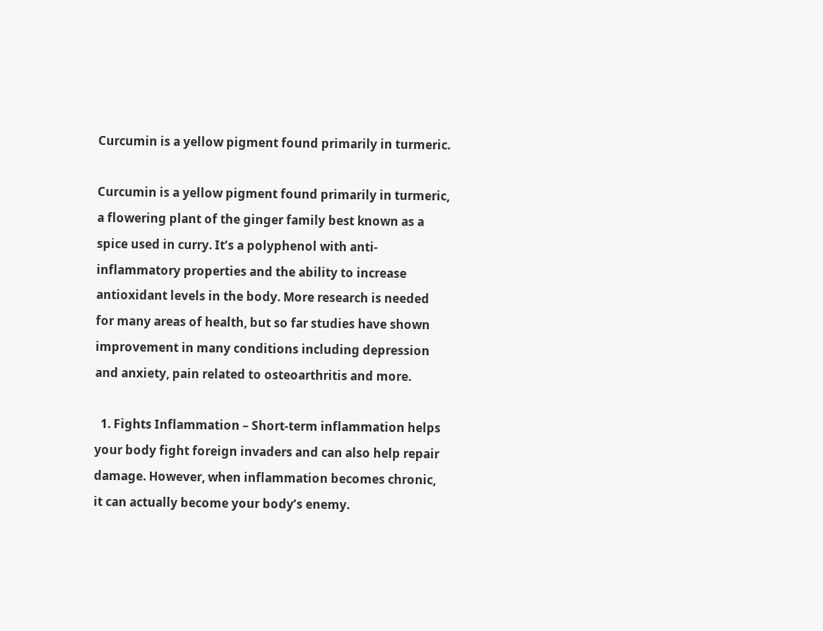Curcumin is a yellow pigment found primarily in turmeric.

Curcumin is a yellow pigment found primarily in turmeric, a flowering plant of the ginger family best known as a spice used in curry. It’s a polyphenol with anti-inflammatory properties and the ability to increase antioxidant levels in the body. More research is needed for many areas of health, but so far studies have shown improvement in many conditions including depression and anxiety, pain related to osteoarthritis and more.

  1. Fights Inflammation – Short-term inflammation helps your body fight foreign invaders and can also help repair damage. However, when inflammation becomes chronic, it can actually become your body’s enemy.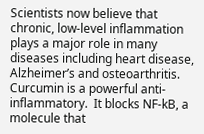Scientists now believe that chronic, low-level inflammation plays a major role in many diseases including heart disease, Alzheimer’s and osteoarthritis.  Curcumin is a powerful anti-inflammatory.  It blocks NF-kB, a molecule that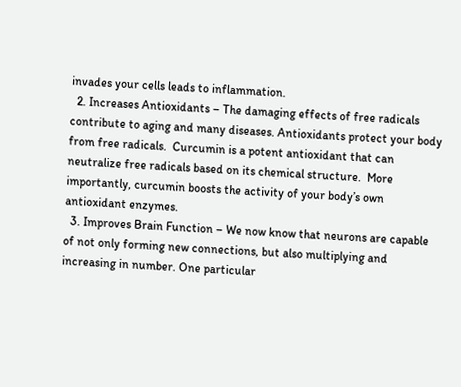invades your cells leads to inflammation.
  2. Increases Antioxidants – The damaging effects of free radicals contribute to aging and many diseases. Antioxidants protect your body from free radicals.  Curcumin is a potent antioxidant that can neutralize free radicals based on its chemical structure.  More importantly, curcumin boosts the activity of your body’s own antioxidant enzymes.
  3. Improves Brain Function – We now know that neurons are capable of not only forming new connections, but also multiplying and increasing in number. One particular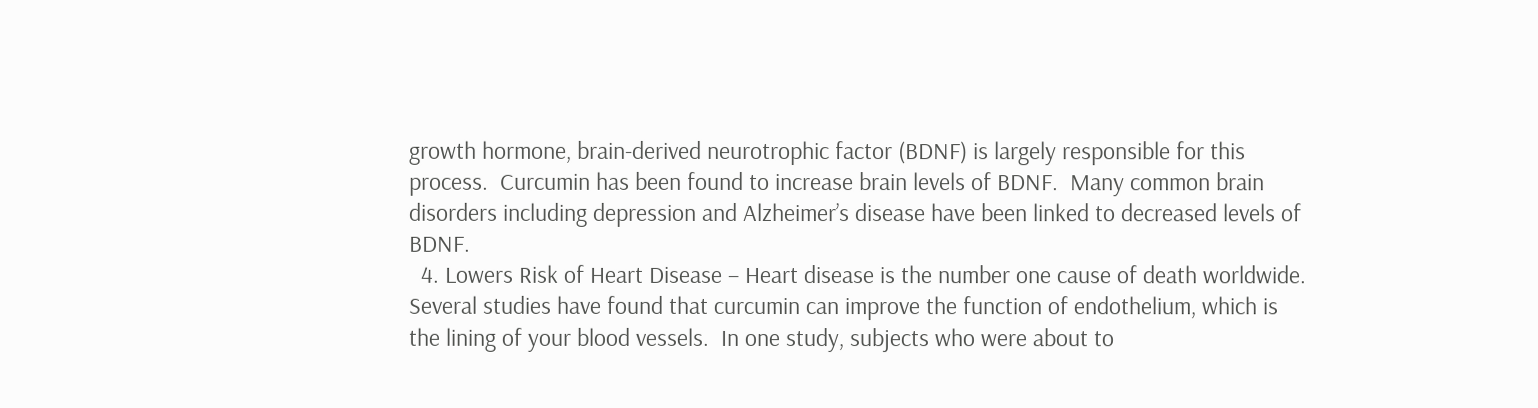growth hormone, brain-derived neurotrophic factor (BDNF) is largely responsible for this process.  Curcumin has been found to increase brain levels of BDNF.  Many common brain disorders including depression and Alzheimer’s disease have been linked to decreased levels of BDNF.
  4. Lowers Risk of Heart Disease – Heart disease is the number one cause of death worldwide. Several studies have found that curcumin can improve the function of endothelium, which is the lining of your blood vessels.  In one study, subjects who were about to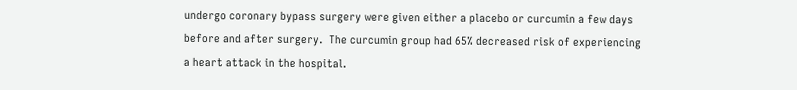undergo coronary bypass surgery were given either a placebo or curcumin a few days before and after surgery.  The curcumin group had 65% decreased risk of experiencing a heart attack in the hospital.